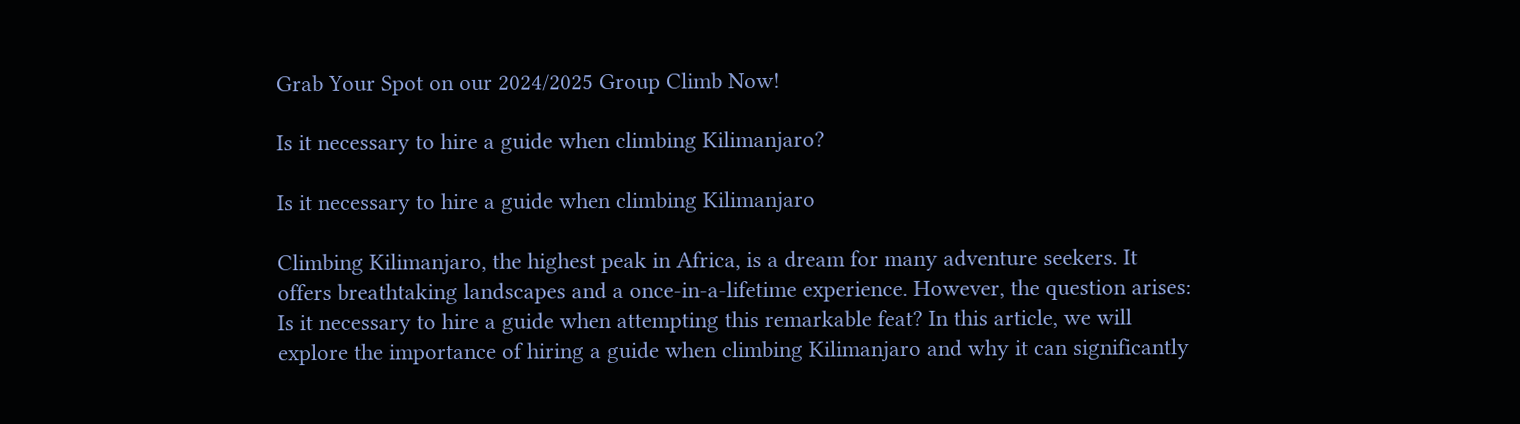Grab Your Spot on our 2024/2025 Group Climb Now!

Is it necessary to hire a guide when climbing Kilimanjaro?

Is it necessary to hire a guide when climbing Kilimanjaro

Climbing Kilimanjaro, the highest peak in Africa, is a dream for many adventure seekers. It offers breathtaking landscapes and a once-in-a-lifetime experience. However, the question arises: Is it necessary to hire a guide when attempting this remarkable feat? In this article, we will explore the importance of hiring a guide when climbing Kilimanjaro and why it can significantly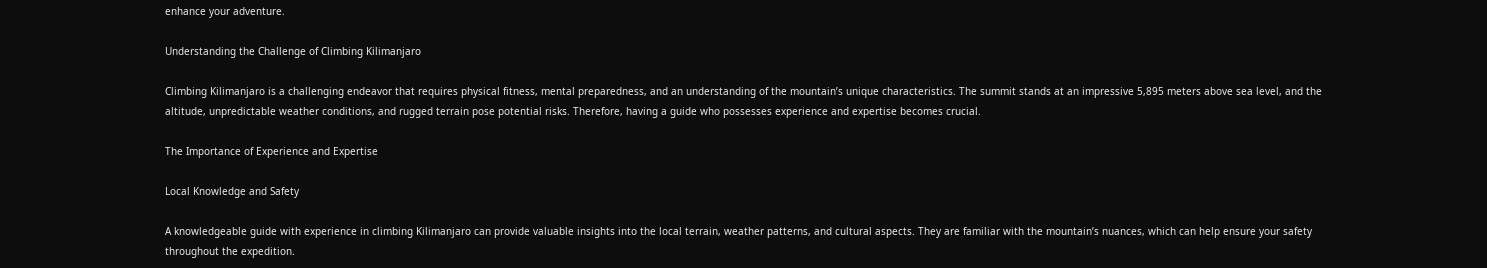enhance your adventure.

Understanding the Challenge of Climbing Kilimanjaro

Climbing Kilimanjaro is a challenging endeavor that requires physical fitness, mental preparedness, and an understanding of the mountain’s unique characteristics. The summit stands at an impressive 5,895 meters above sea level, and the altitude, unpredictable weather conditions, and rugged terrain pose potential risks. Therefore, having a guide who possesses experience and expertise becomes crucial.

The Importance of Experience and Expertise

Local Knowledge and Safety

A knowledgeable guide with experience in climbing Kilimanjaro can provide valuable insights into the local terrain, weather patterns, and cultural aspects. They are familiar with the mountain’s nuances, which can help ensure your safety throughout the expedition.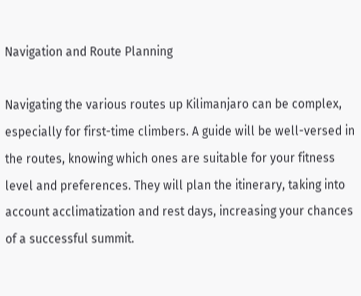Navigation and Route Planning

Navigating the various routes up Kilimanjaro can be complex, especially for first-time climbers. A guide will be well-versed in the routes, knowing which ones are suitable for your fitness level and preferences. They will plan the itinerary, taking into account acclimatization and rest days, increasing your chances of a successful summit.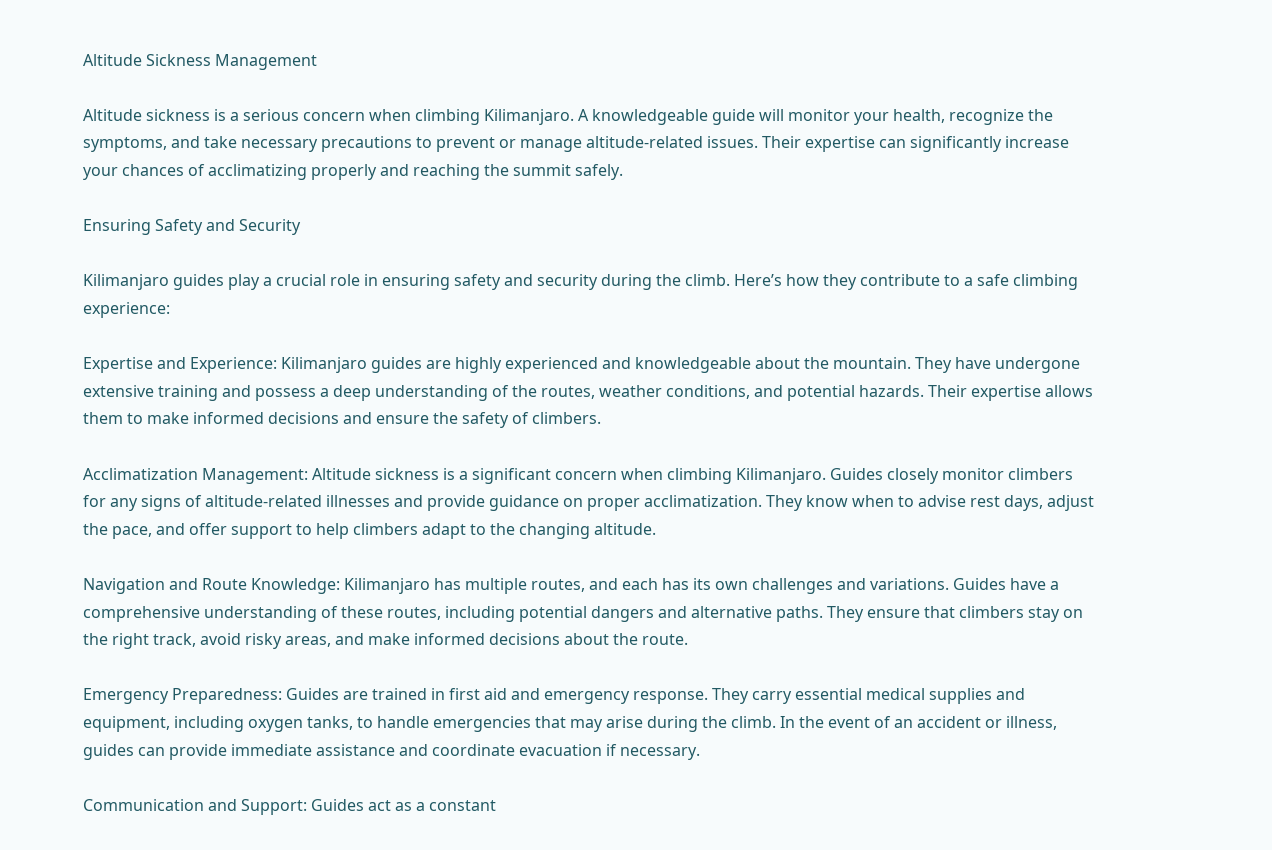Altitude Sickness Management

Altitude sickness is a serious concern when climbing Kilimanjaro. A knowledgeable guide will monitor your health, recognize the symptoms, and take necessary precautions to prevent or manage altitude-related issues. Their expertise can significantly increase your chances of acclimatizing properly and reaching the summit safely.

Ensuring Safety and Security

Kilimanjaro guides play a crucial role in ensuring safety and security during the climb. Here’s how they contribute to a safe climbing experience:

Expertise and Experience: Kilimanjaro guides are highly experienced and knowledgeable about the mountain. They have undergone extensive training and possess a deep understanding of the routes, weather conditions, and potential hazards. Their expertise allows them to make informed decisions and ensure the safety of climbers.

Acclimatization Management: Altitude sickness is a significant concern when climbing Kilimanjaro. Guides closely monitor climbers for any signs of altitude-related illnesses and provide guidance on proper acclimatization. They know when to advise rest days, adjust the pace, and offer support to help climbers adapt to the changing altitude.

Navigation and Route Knowledge: Kilimanjaro has multiple routes, and each has its own challenges and variations. Guides have a comprehensive understanding of these routes, including potential dangers and alternative paths. They ensure that climbers stay on the right track, avoid risky areas, and make informed decisions about the route.

Emergency Preparedness: Guides are trained in first aid and emergency response. They carry essential medical supplies and equipment, including oxygen tanks, to handle emergencies that may arise during the climb. In the event of an accident or illness, guides can provide immediate assistance and coordinate evacuation if necessary.

Communication and Support: Guides act as a constant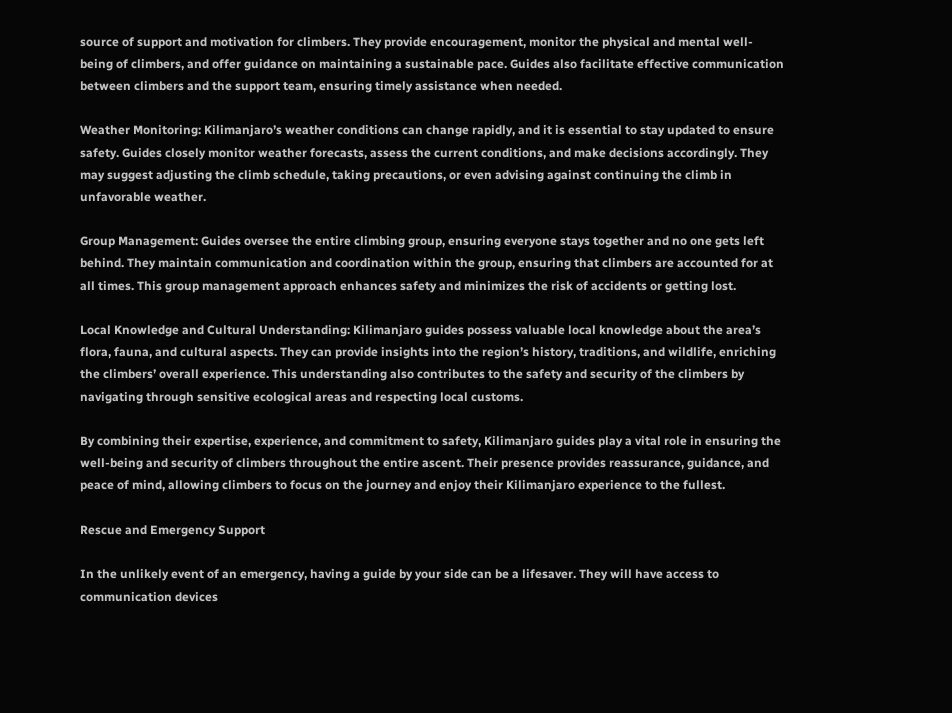source of support and motivation for climbers. They provide encouragement, monitor the physical and mental well-being of climbers, and offer guidance on maintaining a sustainable pace. Guides also facilitate effective communication between climbers and the support team, ensuring timely assistance when needed.

Weather Monitoring: Kilimanjaro’s weather conditions can change rapidly, and it is essential to stay updated to ensure safety. Guides closely monitor weather forecasts, assess the current conditions, and make decisions accordingly. They may suggest adjusting the climb schedule, taking precautions, or even advising against continuing the climb in unfavorable weather.

Group Management: Guides oversee the entire climbing group, ensuring everyone stays together and no one gets left behind. They maintain communication and coordination within the group, ensuring that climbers are accounted for at all times. This group management approach enhances safety and minimizes the risk of accidents or getting lost.

Local Knowledge and Cultural Understanding: Kilimanjaro guides possess valuable local knowledge about the area’s flora, fauna, and cultural aspects. They can provide insights into the region’s history, traditions, and wildlife, enriching the climbers’ overall experience. This understanding also contributes to the safety and security of the climbers by navigating through sensitive ecological areas and respecting local customs.

By combining their expertise, experience, and commitment to safety, Kilimanjaro guides play a vital role in ensuring the well-being and security of climbers throughout the entire ascent. Their presence provides reassurance, guidance, and peace of mind, allowing climbers to focus on the journey and enjoy their Kilimanjaro experience to the fullest.

Rescue and Emergency Support

In the unlikely event of an emergency, having a guide by your side can be a lifesaver. They will have access to communication devices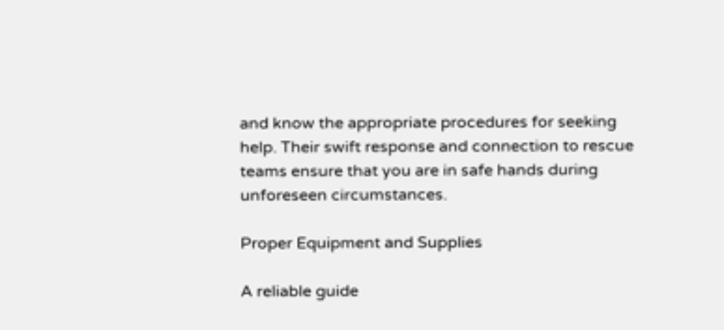and know the appropriate procedures for seeking help. Their swift response and connection to rescue teams ensure that you are in safe hands during unforeseen circumstances.

Proper Equipment and Supplies

A reliable guide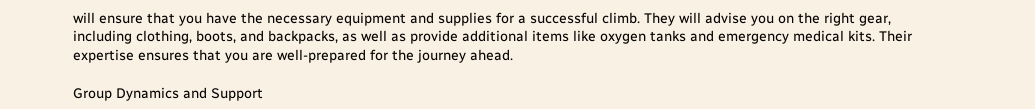will ensure that you have the necessary equipment and supplies for a successful climb. They will advise you on the right gear, including clothing, boots, and backpacks, as well as provide additional items like oxygen tanks and emergency medical kits. Their expertise ensures that you are well-prepared for the journey ahead.

Group Dynamics and Support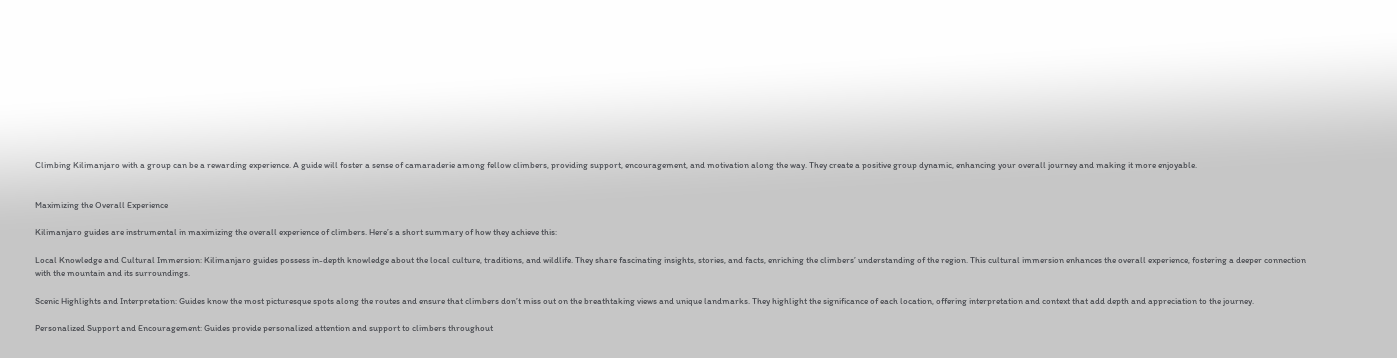Climbing Kilimanjaro with a group can be a rewarding experience. A guide will foster a sense of camaraderie among fellow climbers, providing support, encouragement, and motivation along the way. They create a positive group dynamic, enhancing your overall journey and making it more enjoyable.


Maximizing the Overall Experience

Kilimanjaro guides are instrumental in maximizing the overall experience of climbers. Here’s a short summary of how they achieve this:

Local Knowledge and Cultural Immersion: Kilimanjaro guides possess in-depth knowledge about the local culture, traditions, and wildlife. They share fascinating insights, stories, and facts, enriching the climbers’ understanding of the region. This cultural immersion enhances the overall experience, fostering a deeper connection with the mountain and its surroundings.

Scenic Highlights and Interpretation: Guides know the most picturesque spots along the routes and ensure that climbers don’t miss out on the breathtaking views and unique landmarks. They highlight the significance of each location, offering interpretation and context that add depth and appreciation to the journey.

Personalized Support and Encouragement: Guides provide personalized attention and support to climbers throughout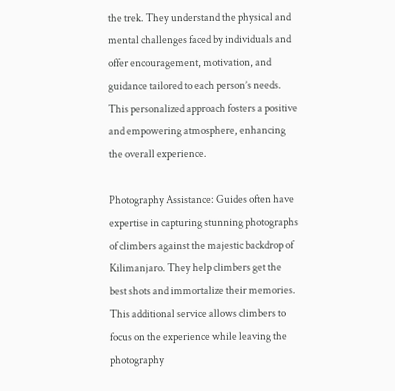the trek. They understand the physical and mental challenges faced by individuals and offer encouragement, motivation, and guidance tailored to each person’s needs. This personalized approach fosters a positive and empowering atmosphere, enhancing the overall experience.

Photography Assistance: Guides often have expertise in capturing stunning photographs of climbers against the majestic backdrop of Kilimanjaro. They help climbers get the best shots and immortalize their memories. This additional service allows climbers to focus on the experience while leaving the photography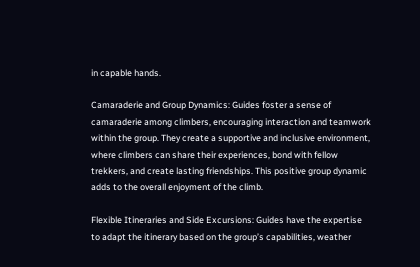in capable hands.

Camaraderie and Group Dynamics: Guides foster a sense of camaraderie among climbers, encouraging interaction and teamwork within the group. They create a supportive and inclusive environment, where climbers can share their experiences, bond with fellow trekkers, and create lasting friendships. This positive group dynamic adds to the overall enjoyment of the climb.

Flexible Itineraries and Side Excursions: Guides have the expertise to adapt the itinerary based on the group’s capabilities, weather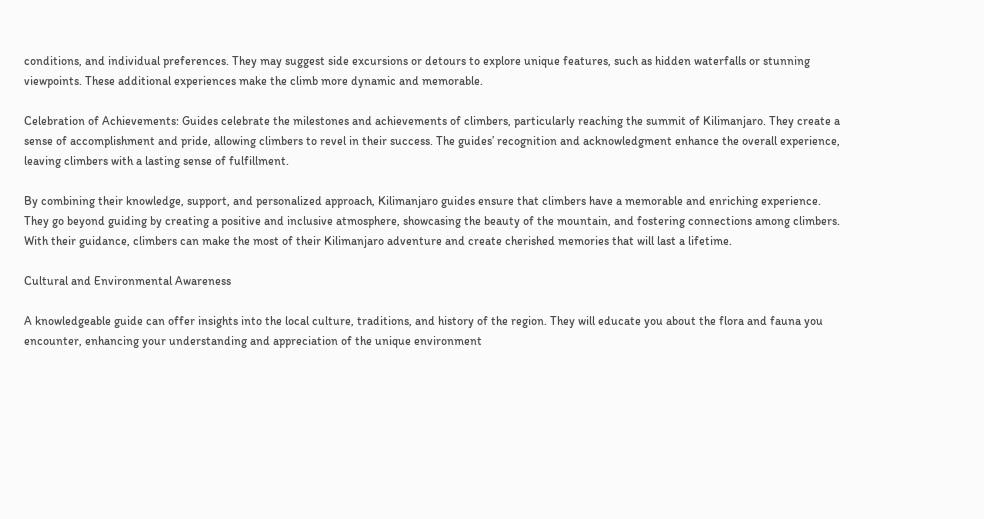conditions, and individual preferences. They may suggest side excursions or detours to explore unique features, such as hidden waterfalls or stunning viewpoints. These additional experiences make the climb more dynamic and memorable.

Celebration of Achievements: Guides celebrate the milestones and achievements of climbers, particularly reaching the summit of Kilimanjaro. They create a sense of accomplishment and pride, allowing climbers to revel in their success. The guides’ recognition and acknowledgment enhance the overall experience, leaving climbers with a lasting sense of fulfillment.

By combining their knowledge, support, and personalized approach, Kilimanjaro guides ensure that climbers have a memorable and enriching experience. They go beyond guiding by creating a positive and inclusive atmosphere, showcasing the beauty of the mountain, and fostering connections among climbers. With their guidance, climbers can make the most of their Kilimanjaro adventure and create cherished memories that will last a lifetime.

Cultural and Environmental Awareness

A knowledgeable guide can offer insights into the local culture, traditions, and history of the region. They will educate you about the flora and fauna you encounter, enhancing your understanding and appreciation of the unique environment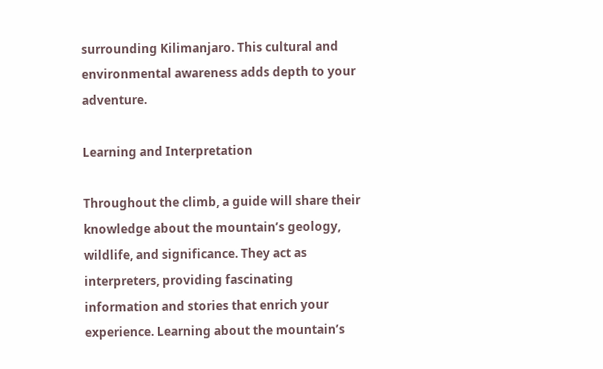surrounding Kilimanjaro. This cultural and environmental awareness adds depth to your adventure.

Learning and Interpretation

Throughout the climb, a guide will share their knowledge about the mountain’s geology, wildlife, and significance. They act as interpreters, providing fascinating information and stories that enrich your experience. Learning about the mountain’s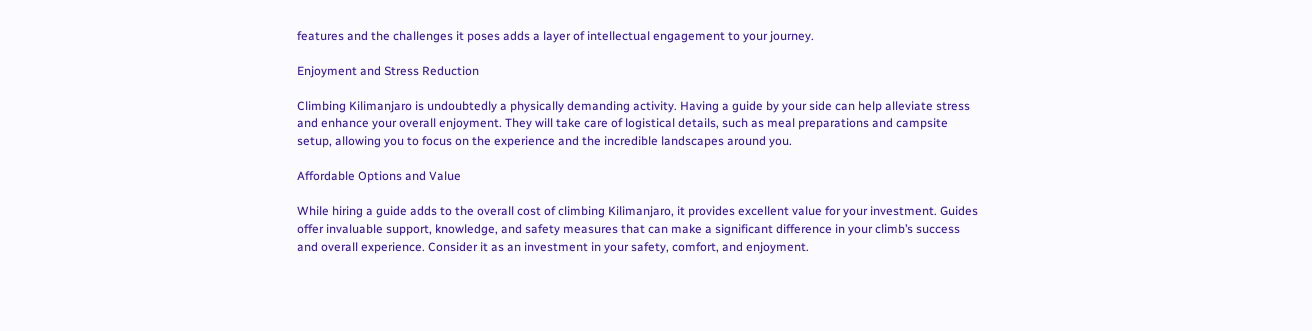features and the challenges it poses adds a layer of intellectual engagement to your journey.

Enjoyment and Stress Reduction

Climbing Kilimanjaro is undoubtedly a physically demanding activity. Having a guide by your side can help alleviate stress and enhance your overall enjoyment. They will take care of logistical details, such as meal preparations and campsite setup, allowing you to focus on the experience and the incredible landscapes around you.

Affordable Options and Value

While hiring a guide adds to the overall cost of climbing Kilimanjaro, it provides excellent value for your investment. Guides offer invaluable support, knowledge, and safety measures that can make a significant difference in your climb’s success and overall experience. Consider it as an investment in your safety, comfort, and enjoyment.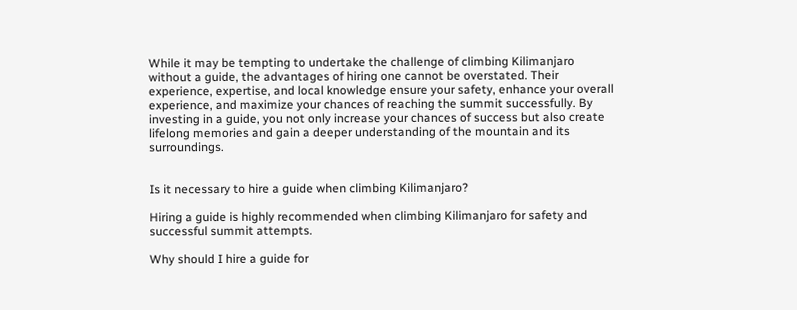While it may be tempting to undertake the challenge of climbing Kilimanjaro without a guide, the advantages of hiring one cannot be overstated. Their experience, expertise, and local knowledge ensure your safety, enhance your overall experience, and maximize your chances of reaching the summit successfully. By investing in a guide, you not only increase your chances of success but also create lifelong memories and gain a deeper understanding of the mountain and its surroundings.


Is it necessary to hire a guide when climbing Kilimanjaro?

Hiring a guide is highly recommended when climbing Kilimanjaro for safety and successful summit attempts.

Why should I hire a guide for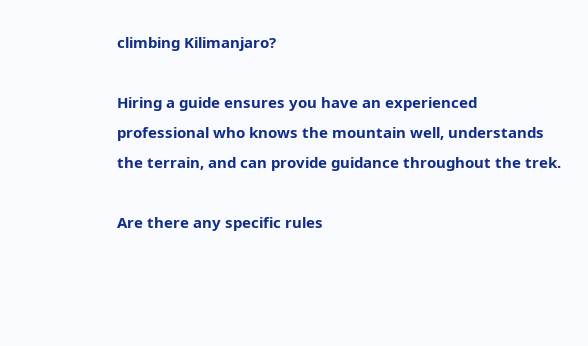climbing Kilimanjaro?

Hiring a guide ensures you have an experienced professional who knows the mountain well, understands the terrain, and can provide guidance throughout the trek.

Are there any specific rules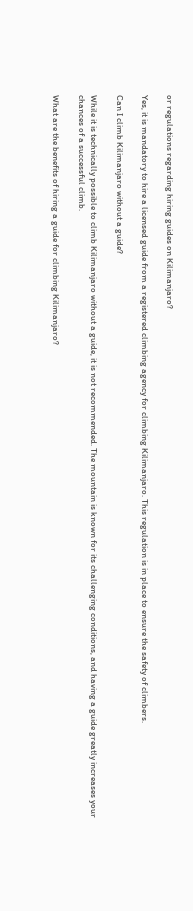or regulations regarding hiring guides on Kilimanjaro?

Yes, it is mandatory to hire a licensed guide from a registered climbing agency for climbing Kilimanjaro. This regulation is in place to ensure the safety of climbers.

Can I climb Kilimanjaro without a guide?

While it is technically possible to climb Kilimanjaro without a guide, it is not recommended. The mountain is known for its challenging conditions, and having a guide greatly increases your chances of a successful climb.

What are the benefits of hiring a guide for climbing Kilimanjaro?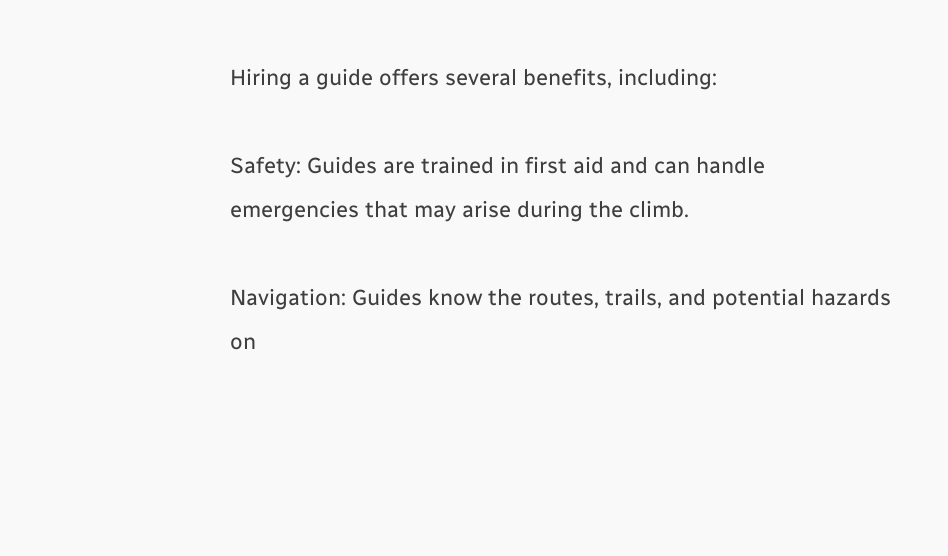Hiring a guide offers several benefits, including:

Safety: Guides are trained in first aid and can handle emergencies that may arise during the climb.

Navigation: Guides know the routes, trails, and potential hazards on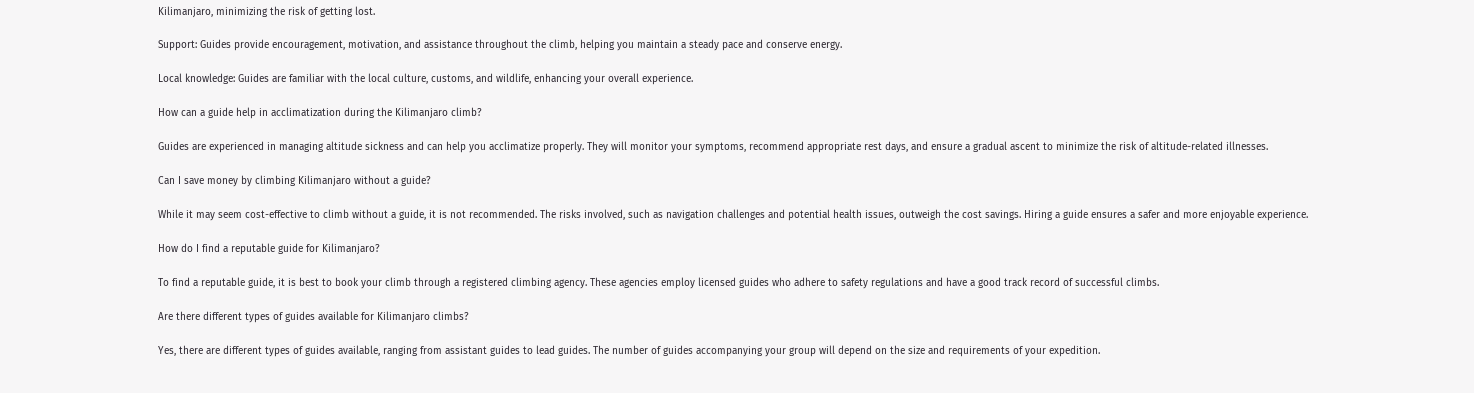Kilimanjaro, minimizing the risk of getting lost.

Support: Guides provide encouragement, motivation, and assistance throughout the climb, helping you maintain a steady pace and conserve energy.

Local knowledge: Guides are familiar with the local culture, customs, and wildlife, enhancing your overall experience.

How can a guide help in acclimatization during the Kilimanjaro climb?

Guides are experienced in managing altitude sickness and can help you acclimatize properly. They will monitor your symptoms, recommend appropriate rest days, and ensure a gradual ascent to minimize the risk of altitude-related illnesses.

Can I save money by climbing Kilimanjaro without a guide?

While it may seem cost-effective to climb without a guide, it is not recommended. The risks involved, such as navigation challenges and potential health issues, outweigh the cost savings. Hiring a guide ensures a safer and more enjoyable experience.

How do I find a reputable guide for Kilimanjaro?

To find a reputable guide, it is best to book your climb through a registered climbing agency. These agencies employ licensed guides who adhere to safety regulations and have a good track record of successful climbs.

Are there different types of guides available for Kilimanjaro climbs?

Yes, there are different types of guides available, ranging from assistant guides to lead guides. The number of guides accompanying your group will depend on the size and requirements of your expedition.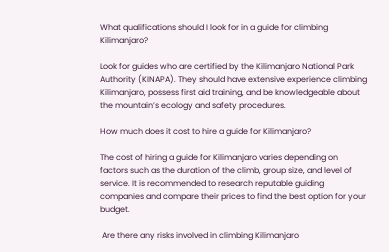What qualifications should I look for in a guide for climbing Kilimanjaro?

Look for guides who are certified by the Kilimanjaro National Park Authority (KINAPA). They should have extensive experience climbing Kilimanjaro, possess first aid training, and be knowledgeable about the mountain’s ecology and safety procedures.

How much does it cost to hire a guide for Kilimanjaro?

The cost of hiring a guide for Kilimanjaro varies depending on factors such as the duration of the climb, group size, and level of service. It is recommended to research reputable guiding companies and compare their prices to find the best option for your budget.

 Are there any risks involved in climbing Kilimanjaro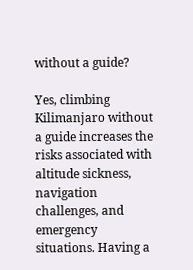without a guide?

Yes, climbing Kilimanjaro without a guide increases the risks associated with altitude sickness, navigation challenges, and emergency situations. Having a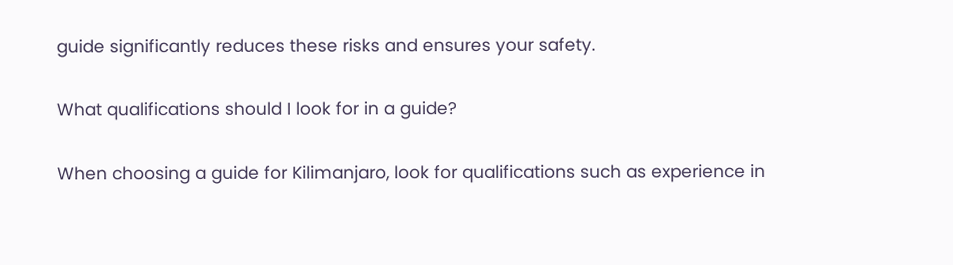guide significantly reduces these risks and ensures your safety.

What qualifications should I look for in a guide?

When choosing a guide for Kilimanjaro, look for qualifications such as experience in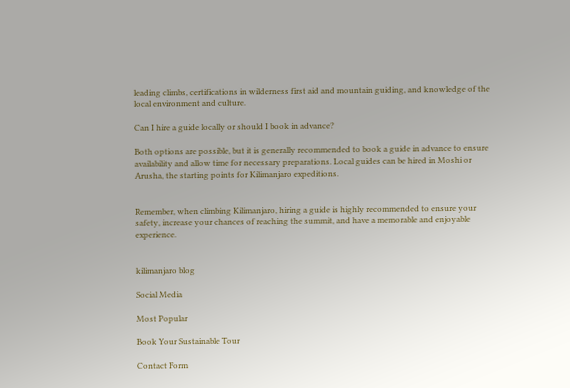leading climbs, certifications in wilderness first aid and mountain guiding, and knowledge of the local environment and culture.

Can I hire a guide locally or should I book in advance?

Both options are possible, but it is generally recommended to book a guide in advance to ensure availability and allow time for necessary preparations. Local guides can be hired in Moshi or Arusha, the starting points for Kilimanjaro expeditions.


Remember, when climbing Kilimanjaro, hiring a guide is highly recommended to ensure your safety, increase your chances of reaching the summit, and have a memorable and enjoyable experience.


kilimanjaro blog

Social Media

Most Popular

Book Your Sustainable Tour

Contact Form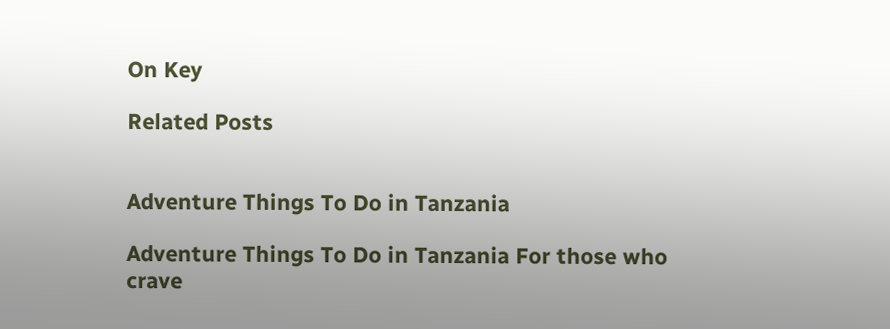On Key

Related Posts


Adventure Things To Do in Tanzania

Adventure Things To Do in Tanzania For those who crave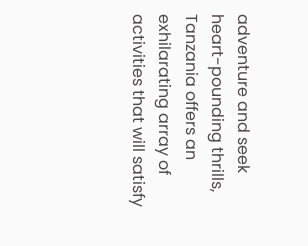adventure and seek heart-pounding thrills, Tanzania offers an exhilarating array of activities that will satisfy